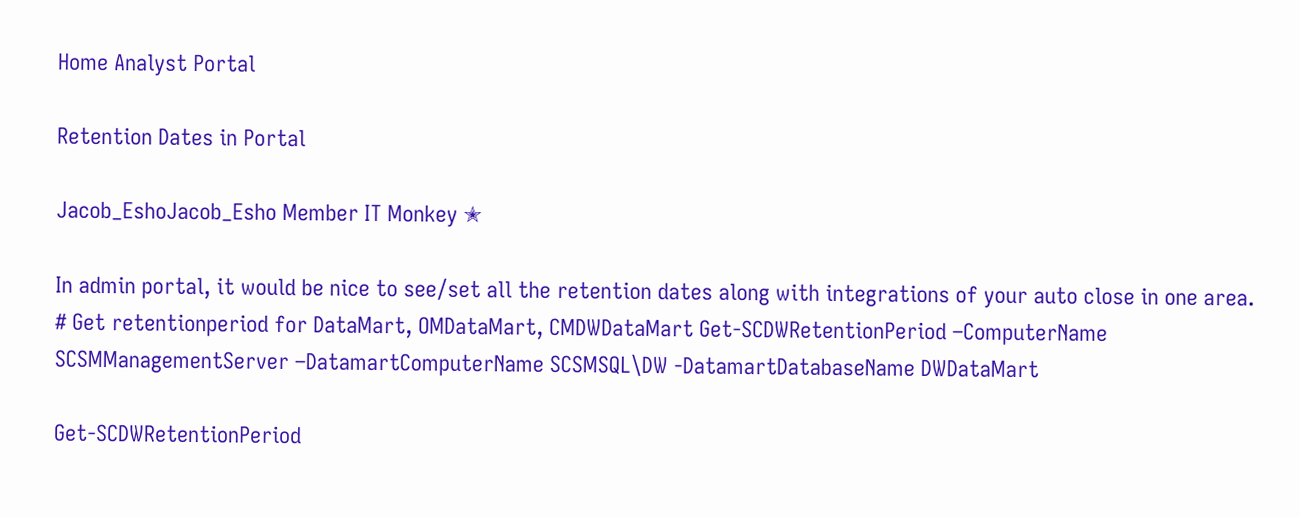Home Analyst Portal

Retention Dates in Portal

Jacob_EshoJacob_Esho Member IT Monkey ✭

In admin portal, it would be nice to see/set all the retention dates along with integrations of your auto close in one area.
# Get retentionperiod for DataMart, OMDataMart, CMDWDataMart Get-SCDWRetentionPeriod –ComputerName SCSMManagementServer –DatamartComputerName SCSMSQL\DW -DatamartDatabaseName DWDataMart

Get-SCDWRetentionPeriod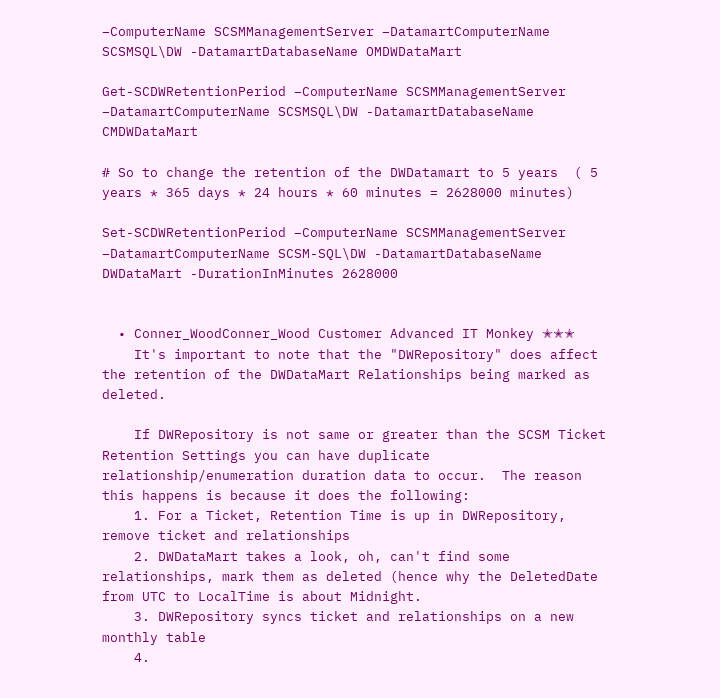–ComputerName SCSMManagementServer –DatamartComputerName SCSMSQL\DW -DatamartDatabaseName OMDWDataMart

Get-SCDWRetentionPeriod –ComputerName SCSMManagementServer –DatamartComputerName SCSMSQL\DW -DatamartDatabaseName CMDWDataMart

# So to change the retention of the DWDatamart to 5 years  ( 5 years * 365 days * 24 hours * 60 minutes = 2628000 minutes)

Set-SCDWRetentionPeriod –ComputerName SCSMManagementServer –DatamartComputerName SCSM-SQL\DW -DatamartDatabaseName DWDataMart -DurationInMinutes 2628000


  • Conner_WoodConner_Wood Customer Advanced IT Monkey ✭✭✭
    It's important to note that the "DWRepository" does affect the retention of the DWDataMart Relationships being marked as deleted.

    If DWRepository is not same or greater than the SCSM Ticket Retention Settings you can have duplicate relationship/enumeration duration data to occur.  The reason this happens is because it does the following:
    1. For a Ticket, Retention Time is up in DWRepository, remove ticket and relationships
    2. DWDataMart takes a look, oh, can't find some relationships, mark them as deleted (hence why the DeletedDate from UTC to LocalTime is about Midnight.
    3. DWRepository syncs ticket and relationships on a new monthly table
    4.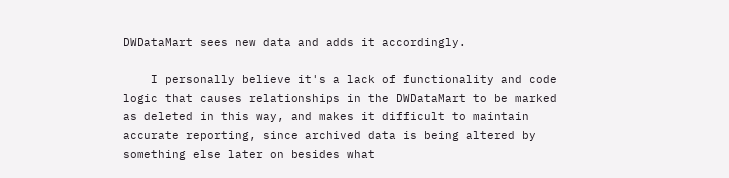DWDataMart sees new data and adds it accordingly.

    I personally believe it's a lack of functionality and code logic that causes relationships in the DWDataMart to be marked as deleted in this way, and makes it difficult to maintain accurate reporting, since archived data is being altered by something else later on besides what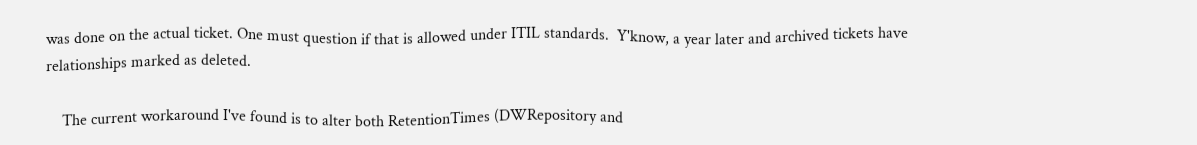was done on the actual ticket. One must question if that is allowed under ITIL standards.  Y'know, a year later and archived tickets have relationships marked as deleted.

    The current workaround I've found is to alter both RetentionTimes (DWRepository and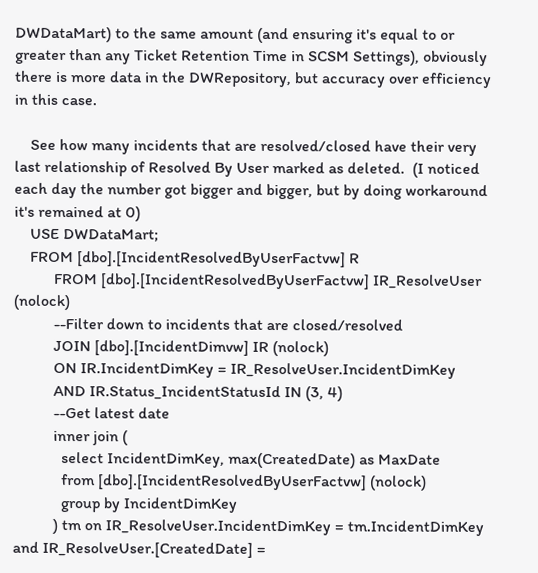DWDataMart) to the same amount (and ensuring it's equal to or greater than any Ticket Retention Time in SCSM Settings), obviously there is more data in the DWRepository, but accuracy over efficiency in this case.

    See how many incidents that are resolved/closed have their very last relationship of Resolved By User marked as deleted.  (I noticed each day the number got bigger and bigger, but by doing workaround it's remained at 0)
    USE DWDataMart;
    FROM [dbo].[IncidentResolvedByUserFactvw] R
          FROM [dbo].[IncidentResolvedByUserFactvw] IR_ResolveUser (nolock)
          --Filter down to incidents that are closed/resolved
          JOIN [dbo].[IncidentDimvw] IR (nolock)
          ON IR.IncidentDimKey = IR_ResolveUser.IncidentDimKey
          AND IR.Status_IncidentStatusId IN (3, 4)
          --Get latest date
          inner join (
            select IncidentDimKey, max(CreatedDate) as MaxDate
            from [dbo].[IncidentResolvedByUserFactvw] (nolock)
            group by IncidentDimKey
          ) tm on IR_ResolveUser.IncidentDimKey = tm.IncidentDimKey and IR_ResolveUser.[CreatedDate] =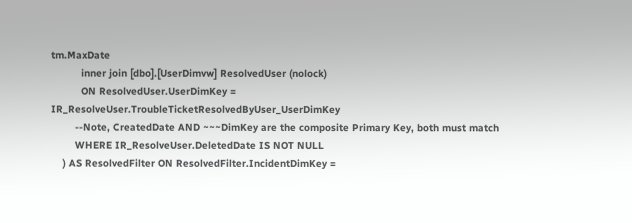tm.MaxDate
          inner join [dbo].[UserDimvw] ResolvedUser (nolock)
          ON ResolvedUser.UserDimKey = IR_ResolveUser.TroubleTicketResolvedByUser_UserDimKey
        --Note, CreatedDate AND ~~~DimKey are the composite Primary Key, both must match
        WHERE IR_ResolveUser.DeletedDate IS NOT NULL
    ) AS ResolvedFilter ON ResolvedFilter.IncidentDimKey =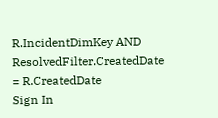R.IncidentDimKey AND ResolvedFilter.CreatedDate = R.CreatedDate
Sign In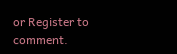or Register to comment.